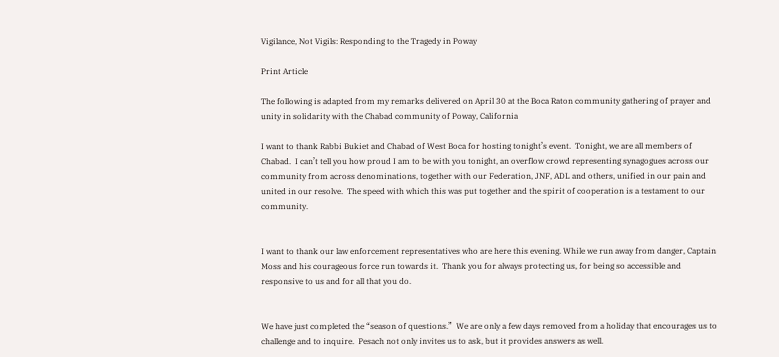Vigilance, Not Vigils: Responding to the Tragedy in Poway

Print Article

The following is adapted from my remarks delivered on April 30 at the Boca Raton community gathering of prayer and unity in solidarity with the Chabad community of Poway, California

I want to thank Rabbi Bukiet and Chabad of West Boca for hosting tonight’s event.  Tonight, we are all members of Chabad.  I can’t tell you how proud I am to be with you tonight, an overflow crowd representing synagogues across our community from across denominations, together with our Federation, JNF, ADL and others, unified in our pain and united in our resolve.  The speed with which this was put together and the spirit of cooperation is a testament to our community.


I want to thank our law enforcement representatives who are here this evening. While we run away from danger, Captain Moss and his courageous force run towards it.  Thank you for always protecting us, for being so accessible and responsive to us and for all that you do.


We have just completed the “season of questions.”  We are only a few days removed from a holiday that encourages us to challenge and to inquire.  Pesach not only invites us to ask, but it provides answers as well.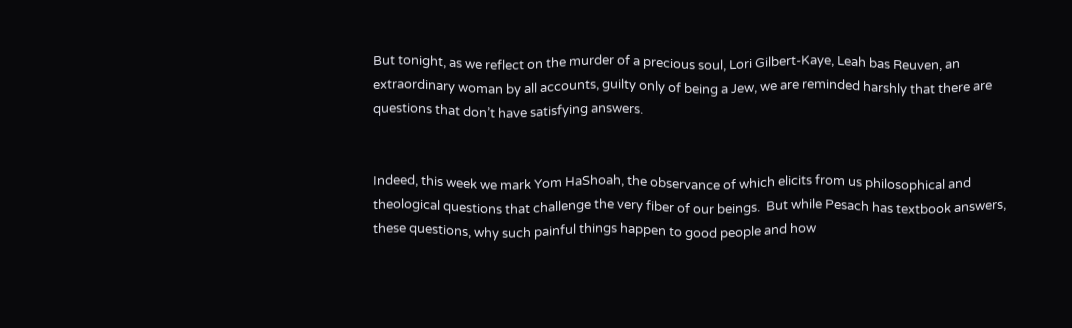But tonight, as we reflect on the murder of a precious soul, Lori Gilbert-Kaye, Leah bas Reuven, an extraordinary woman by all accounts, guilty only of being a Jew, we are reminded harshly that there are questions that don’t have satisfying answers.


Indeed, this week we mark Yom HaShoah, the observance of which elicits from us philosophical and theological questions that challenge the very fiber of our beings.  But while Pesach has textbook answers, these questions, why such painful things happen to good people and how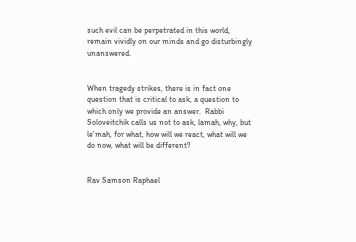such evil can be perpetrated in this world, remain vividly on our minds and go disturbingly unanswered.


When tragedy strikes, there is in fact one question that is critical to ask, a question to which only we provide an answer.  Rabbi Soloveitchik calls us not to ask, lamah, why, but le’mah, for what, how will we react, what will we do now, what will be different?


Rav Samson Raphael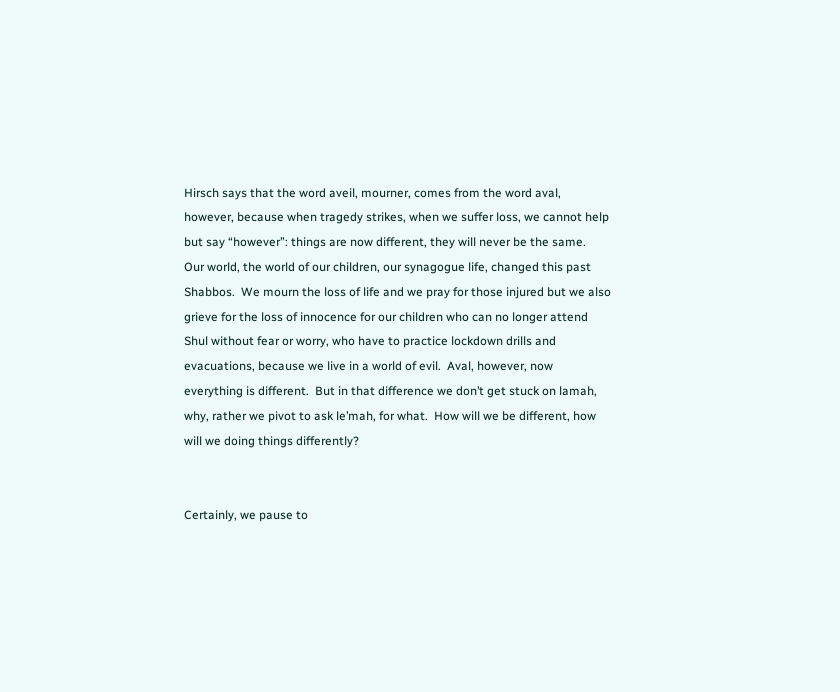Hirsch says that the word aveil, mourner, comes from the word aval, however, because when tragedy strikes, when we suffer loss, we cannot help but say “however”: things are now different, they will never be the same.  Our world, the world of our children, our synagogue life, changed this past Shabbos.  We mourn the loss of life and we pray for those injured but we also grieve for the loss of innocence for our children who can no longer attend Shul without fear or worry, who have to practice lockdown drills and evacuations, because we live in a world of evil.  Aval, however, now everything is different.  But in that difference we don’t get stuck on lamah, why, rather we pivot to ask le’mah, for what.  How will we be different, how will we doing things differently?


Certainly, we pause to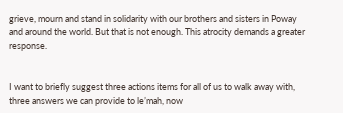grieve, mourn and stand in solidarity with our brothers and sisters in Poway and around the world. But that is not enough. This atrocity demands a greater response.


I want to briefly suggest three actions items for all of us to walk away with, three answers we can provide to le’mah, now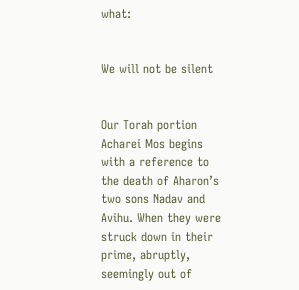what:


We will not be silent


Our Torah portion Acharei Mos begins with a reference to the death of Aharon’s two sons Nadav and Avihu. When they were struck down in their prime, abruptly, seemingly out of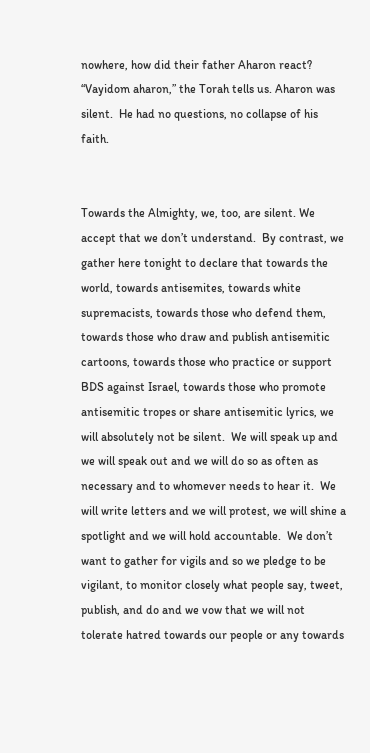nowhere, how did their father Aharon react? “Vayidom aharon,” the Torah tells us. Aharon was silent.  He had no questions, no collapse of his faith.


Towards the Almighty, we, too, are silent. We accept that we don’t understand.  By contrast, we gather here tonight to declare that towards the world, towards antisemites, towards white supremacists, towards those who defend them, towards those who draw and publish antisemitic cartoons, towards those who practice or support BDS against Israel, towards those who promote antisemitic tropes or share antisemitic lyrics, we will absolutely not be silent.  We will speak up and we will speak out and we will do so as often as necessary and to whomever needs to hear it.  We will write letters and we will protest, we will shine a spotlight and we will hold accountable.  We don’t want to gather for vigils and so we pledge to be vigilant, to monitor closely what people say, tweet, publish, and do and we vow that we will not tolerate hatred towards our people or any towards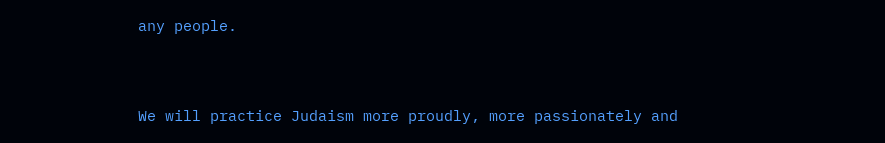any people.


We will practice Judaism more proudly, more passionately and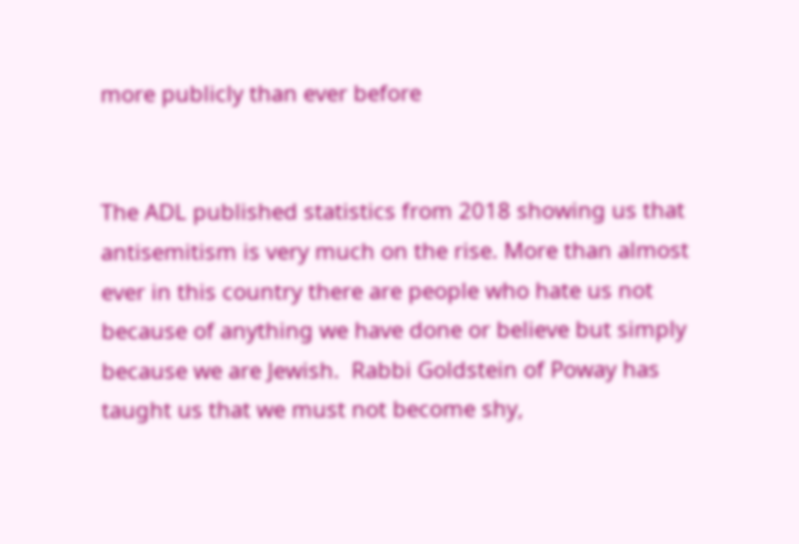more publicly than ever before


The ADL published statistics from 2018 showing us that antisemitism is very much on the rise. More than almost ever in this country there are people who hate us not because of anything we have done or believe but simply because we are Jewish.  Rabbi Goldstein of Poway has taught us that we must not become shy,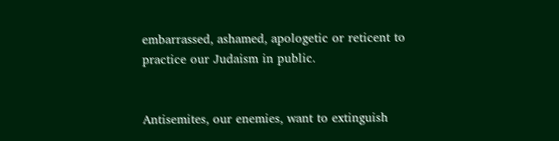embarrassed, ashamed, apologetic or reticent to practice our Judaism in public.


Antisemites, our enemies, want to extinguish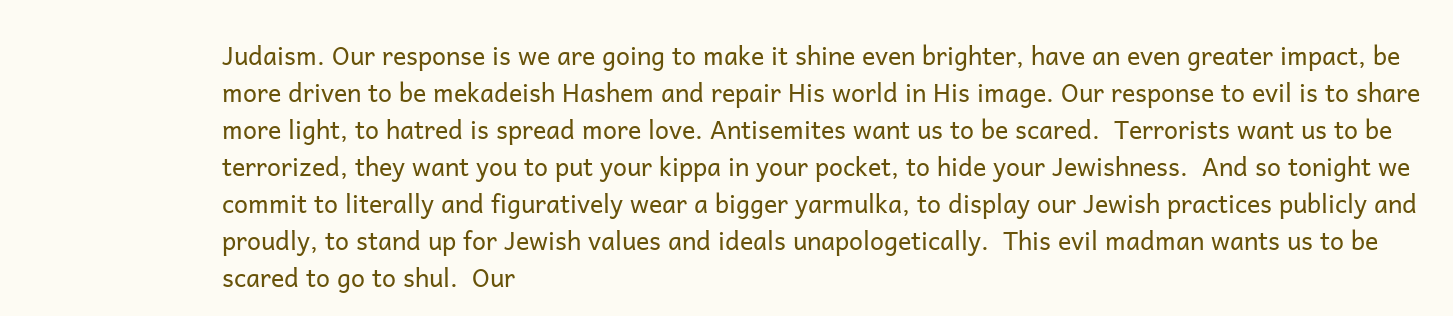Judaism. Our response is we are going to make it shine even brighter, have an even greater impact, be more driven to be mekadeish Hashem and repair His world in His image. Our response to evil is to share more light, to hatred is spread more love. Antisemites want us to be scared.  Terrorists want us to be terrorized, they want you to put your kippa in your pocket, to hide your Jewishness.  And so tonight we commit to literally and figuratively wear a bigger yarmulka, to display our Jewish practices publicly and proudly, to stand up for Jewish values and ideals unapologetically.  This evil madman wants us to be scared to go to shul.  Our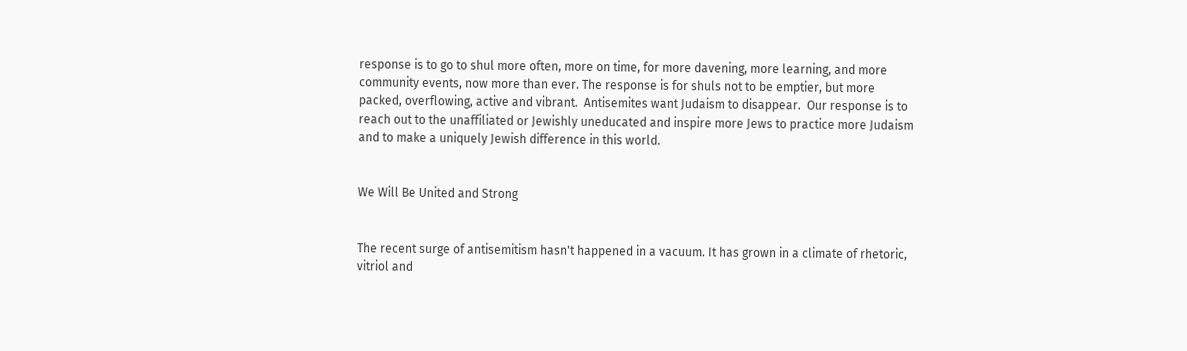response is to go to shul more often, more on time, for more davening, more learning, and more community events, now more than ever. The response is for shuls not to be emptier, but more packed, overflowing, active and vibrant.  Antisemites want Judaism to disappear.  Our response is to reach out to the unaffiliated or Jewishly uneducated and inspire more Jews to practice more Judaism and to make a uniquely Jewish difference in this world.


We Will Be United and Strong


The recent surge of antisemitism hasn't happened in a vacuum. It has grown in a climate of rhetoric, vitriol and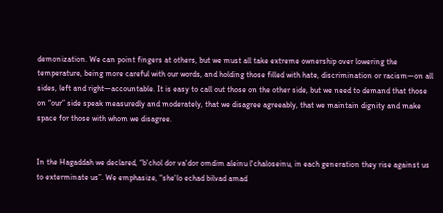demonization. We can point fingers at others, but we must all take extreme ownership over lowering the temperature, being more careful with our words, and holding those filled with hate, discrimination or racism—on all sides, left and right—accountable. It is easy to call out those on the other side, but we need to demand that those on “our” side speak measuredly and moderately, that we disagree agreeably, that we maintain dignity and make space for those with whom we disagree.


In the Hagaddah we declared, “b'chol dor va'dor omdim aleinu l'chaloseinu, in each generation they rise against us to exterminate us”. We emphasize, “she'lo echad bilvad amad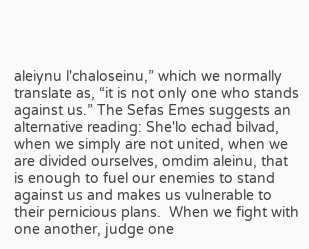aleiynu l'chaloseinu,” which we normally translate as, “it is not only one who stands against us.” The Sefas Emes suggests an alternative reading: She'lo echad bilvad, when we simply are not united, when we are divided ourselves, omdim aleinu, that is enough to fuel our enemies to stand against us and makes us vulnerable to their pernicious plans.  When we fight with one another, judge one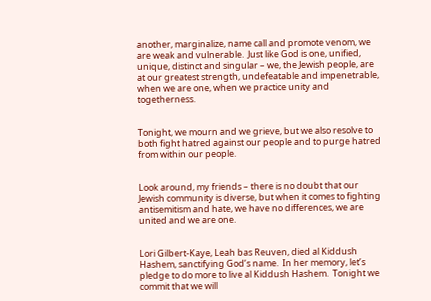another, marginalize, name call and promote venom, we are weak and vulnerable.  Just like God is one, unified, unique, distinct and singular – we, the Jewish people, are at our greatest strength, undefeatable and impenetrable, when we are one, when we practice unity and togetherness.


Tonight, we mourn and we grieve, but we also resolve to both fight hatred against our people and to purge hatred from within our people.


Look around, my friends – there is no doubt that our Jewish community is diverse, but when it comes to fighting antisemitism and hate, we have no differences, we are united and we are one.


Lori Gilbert-Kaye, Leah bas Reuven, died al Kiddush Hashem, sanctifying God’s name.  In her memory, let’s pledge to do more to live al Kiddush Hashem.  Tonight we commit that we will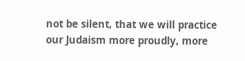not be silent, that we will practice our Judaism more proudly, more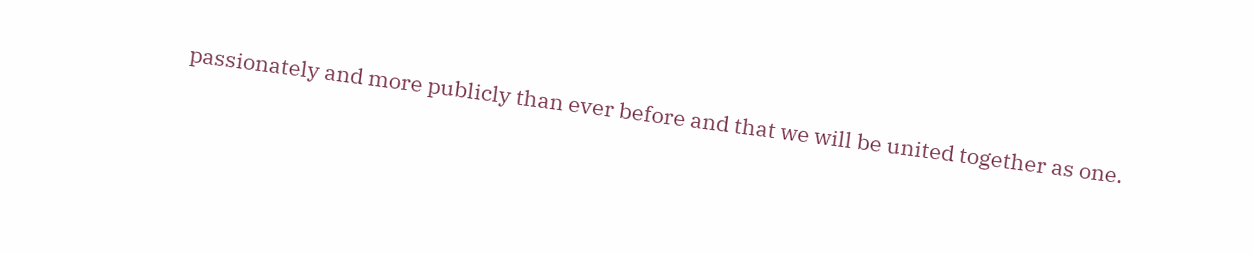passionately and more publicly than ever before and that we will be united together as one.